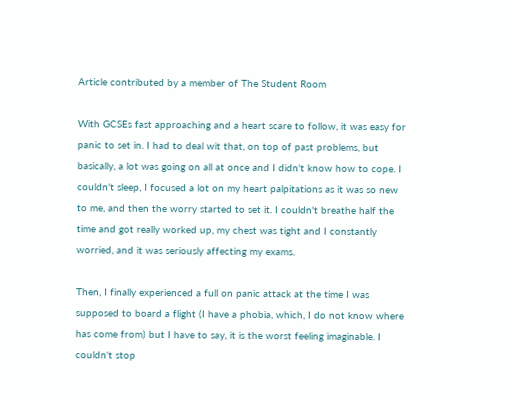Article contributed by a member of The Student Room

With GCSEs fast approaching and a heart scare to follow, it was easy for panic to set in. I had to deal wit that, on top of past problems, but basically, a lot was going on all at once and I didn't know how to cope. I couldn't sleep, I focused a lot on my heart palpitations as it was so new to me, and then the worry started to set it. I couldn't breathe half the time and got really worked up, my chest was tight and I constantly worried, and it was seriously affecting my exams.

Then, I finally experienced a full on panic attack at the time I was supposed to board a flight (I have a phobia, which, I do not know where has come from) but I have to say, it is the worst feeling imaginable. I couldn't stop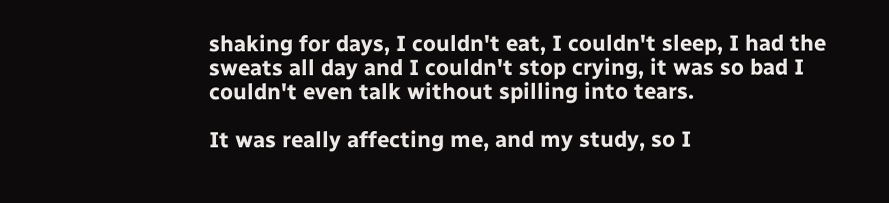shaking for days, I couldn't eat, I couldn't sleep, I had the sweats all day and I couldn't stop crying, it was so bad I couldn't even talk without spilling into tears.

It was really affecting me, and my study, so I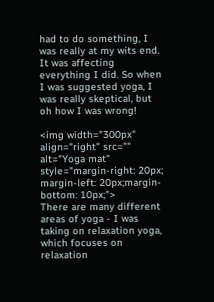had to do something, I was really at my wits end. It was affecting everything I did. So when I was suggested yoga, I was really skeptical, but oh how I was wrong!

<img width="300px" align="right" src="" alt="Yoga mat" style="margin-right: 20px; margin-left: 20px;margin-bottom: 10px;">
There are many different areas of yoga - I was taking on relaxation yoga, which focuses on relaxation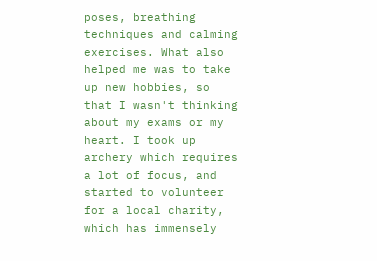poses, breathing techniques and calming exercises. What also helped me was to take up new hobbies, so that I wasn't thinking about my exams or my heart. I took up archery which requires a lot of focus, and started to volunteer for a local charity, which has immensely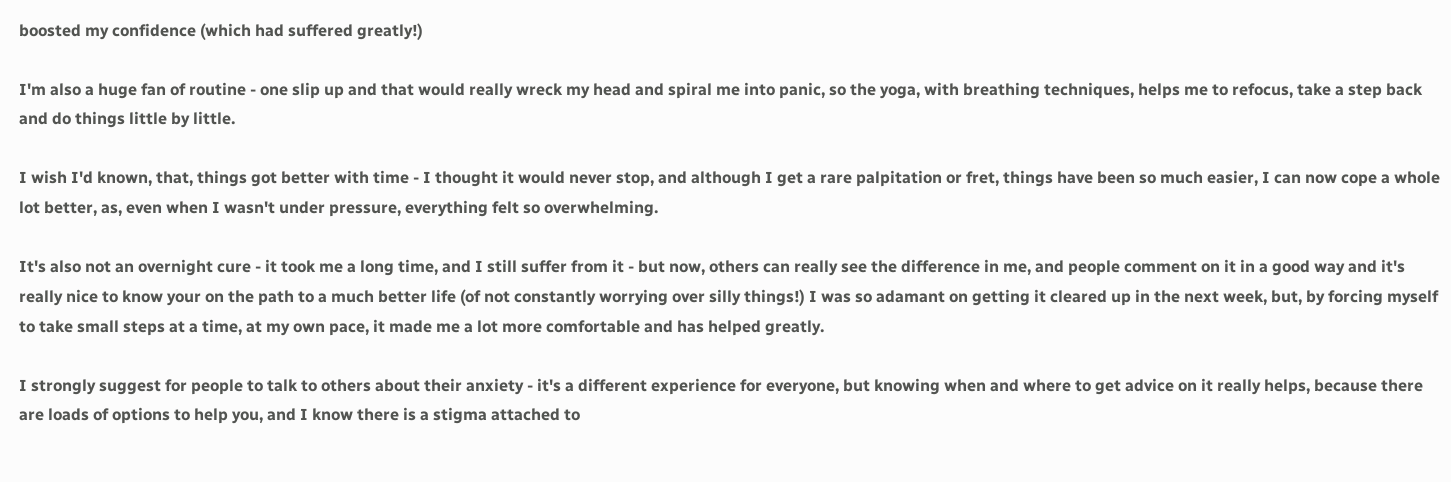boosted my confidence (which had suffered greatly!)

I'm also a huge fan of routine - one slip up and that would really wreck my head and spiral me into panic, so the yoga, with breathing techniques, helps me to refocus, take a step back and do things little by little.

I wish I'd known, that, things got better with time - I thought it would never stop, and although I get a rare palpitation or fret, things have been so much easier, I can now cope a whole lot better, as, even when I wasn't under pressure, everything felt so overwhelming.

It's also not an overnight cure - it took me a long time, and I still suffer from it - but now, others can really see the difference in me, and people comment on it in a good way and it's really nice to know your on the path to a much better life (of not constantly worrying over silly things!) I was so adamant on getting it cleared up in the next week, but, by forcing myself to take small steps at a time, at my own pace, it made me a lot more comfortable and has helped greatly.

I strongly suggest for people to talk to others about their anxiety - it's a different experience for everyone, but knowing when and where to get advice on it really helps, because there are loads of options to help you, and I know there is a stigma attached to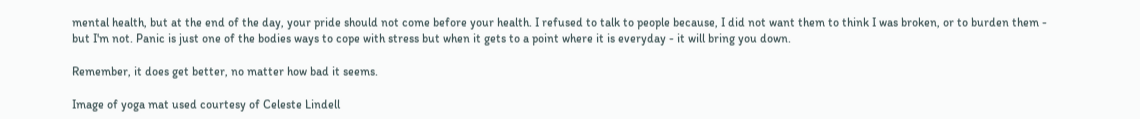mental health, but at the end of the day, your pride should not come before your health. I refused to talk to people because, I did not want them to think I was broken, or to burden them - but I'm not. Panic is just one of the bodies ways to cope with stress but when it gets to a point where it is everyday - it will bring you down.

Remember, it does get better, no matter how bad it seems.

Image of yoga mat used courtesy of Celeste Lindell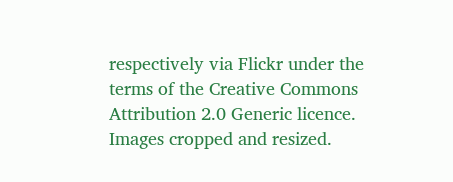respectively via Flickr under the terms of the Creative Commons Attribution 2.0 Generic licence. Images cropped and resized.